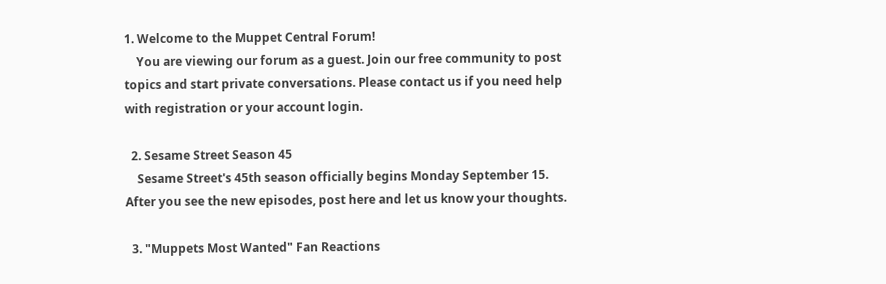1. Welcome to the Muppet Central Forum!
    You are viewing our forum as a guest. Join our free community to post topics and start private conversations. Please contact us if you need help with registration or your account login.

  2. Sesame Street Season 45
    Sesame Street's 45th season officially begins Monday September 15. After you see the new episodes, post here and let us know your thoughts.

  3. "Muppets Most Wanted" Fan Reactions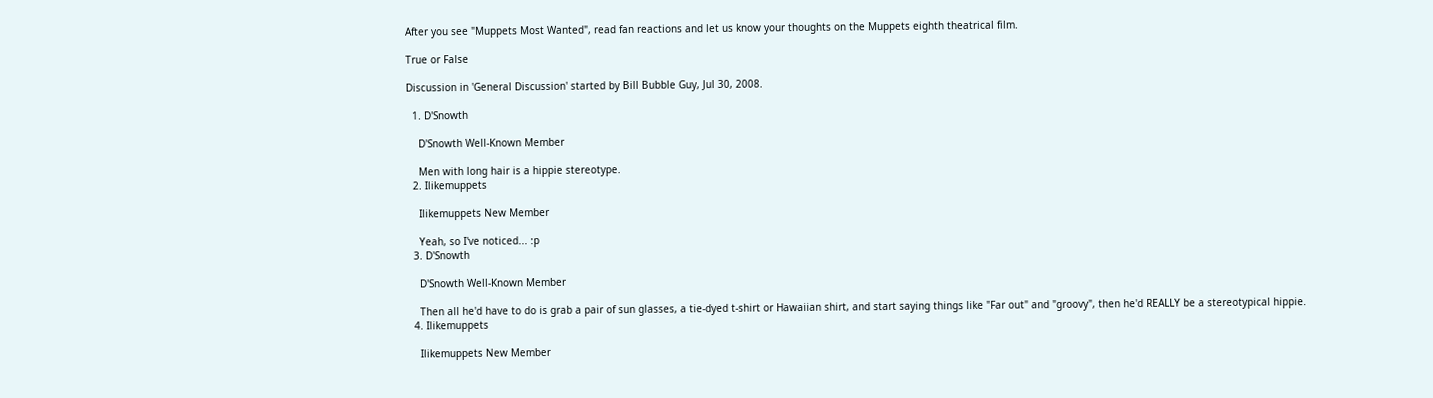After you see "Muppets Most Wanted", read fan reactions and let us know your thoughts on the Muppets eighth theatrical film.

True or False

Discussion in 'General Discussion' started by Bill Bubble Guy, Jul 30, 2008.

  1. D'Snowth

    D'Snowth Well-Known Member

    Men with long hair is a hippie stereotype.
  2. Ilikemuppets

    Ilikemuppets New Member

    Yeah, so I've noticed... :p
  3. D'Snowth

    D'Snowth Well-Known Member

    Then all he'd have to do is grab a pair of sun glasses, a tie-dyed t-shirt or Hawaiian shirt, and start saying things like "Far out" and "groovy", then he'd REALLY be a stereotypical hippie.
  4. Ilikemuppets

    Ilikemuppets New Member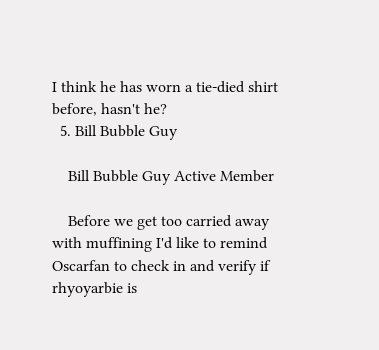I think he has worn a tie-died shirt before, hasn't he?
  5. Bill Bubble Guy

    Bill Bubble Guy Active Member

    Before we get too carried away with muffining I'd like to remind Oscarfan to check in and verify if rhyoyarbie is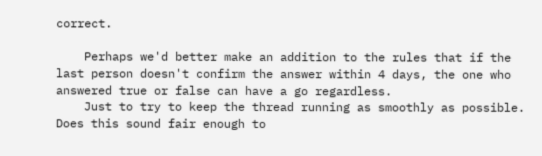correct.

    Perhaps we'd better make an addition to the rules that if the last person doesn't confirm the answer within 4 days, the one who answered true or false can have a go regardless.
    Just to try to keep the thread running as smoothly as possible. Does this sound fair enough to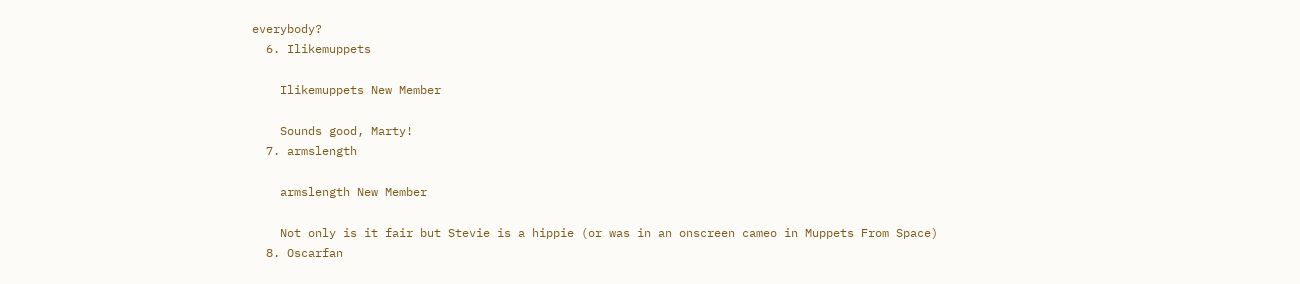everybody?
  6. Ilikemuppets

    Ilikemuppets New Member

    Sounds good, Marty!
  7. armslength

    armslength New Member

    Not only is it fair but Stevie is a hippie (or was in an onscreen cameo in Muppets From Space)
  8. Oscarfan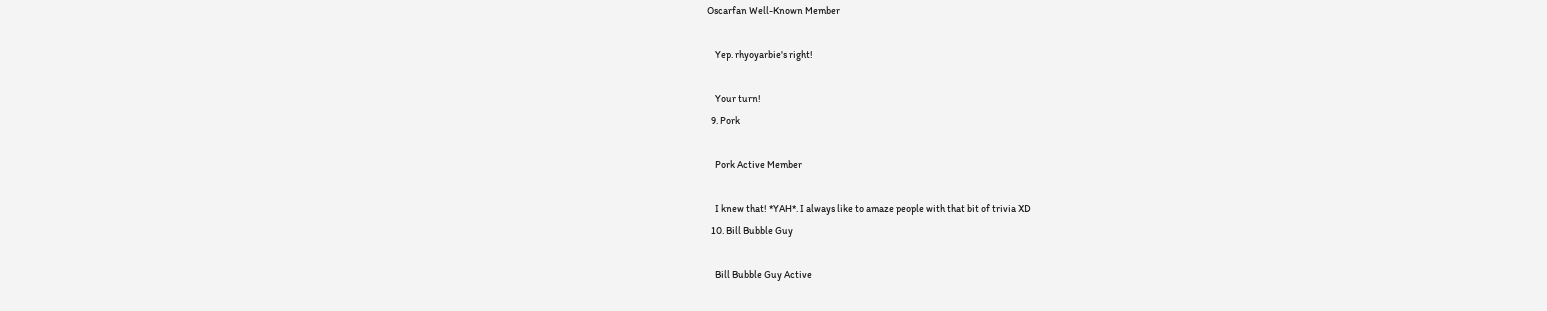Oscarfan Well-Known Member

    Yep. rhyoyarbie's right!

    Your turn!
  9. Pork

    Pork Active Member

    I knew that! *YAH*. I always like to amaze people with that bit of trivia XD
  10. Bill Bubble Guy

    Bill Bubble Guy Active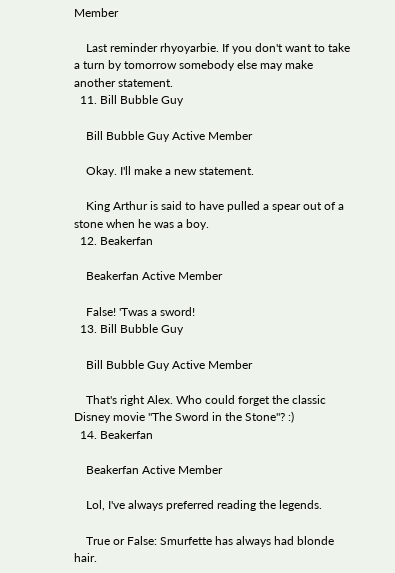Member

    Last reminder rhyoyarbie. If you don't want to take a turn by tomorrow somebody else may make another statement.
  11. Bill Bubble Guy

    Bill Bubble Guy Active Member

    Okay. I'll make a new statement.

    King Arthur is said to have pulled a spear out of a stone when he was a boy.
  12. Beakerfan

    Beakerfan Active Member

    False! 'Twas a sword!
  13. Bill Bubble Guy

    Bill Bubble Guy Active Member

    That's right Alex. Who could forget the classic Disney movie "The Sword in the Stone"? :)
  14. Beakerfan

    Beakerfan Active Member

    Lol, I've always preferred reading the legends.

    True or False: Smurfette has always had blonde hair.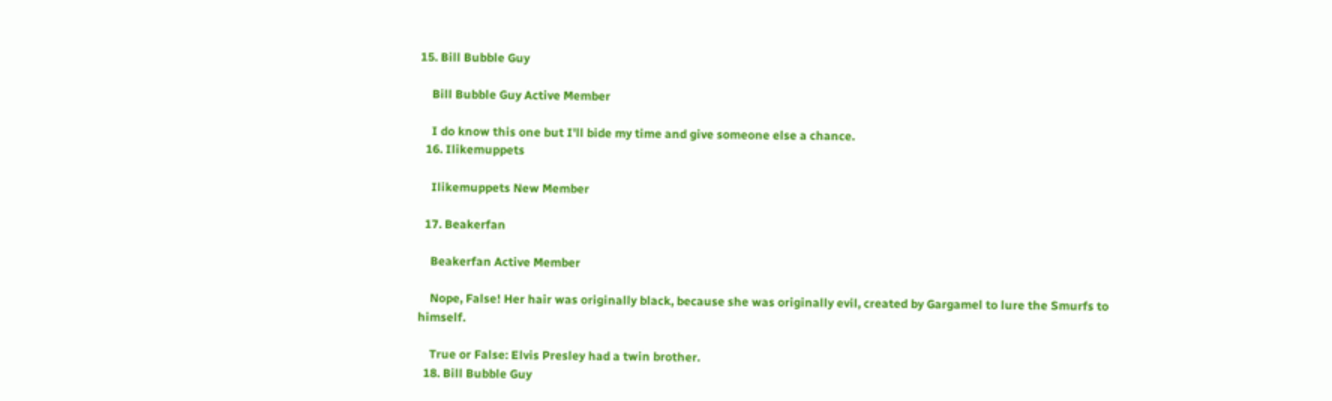15. Bill Bubble Guy

    Bill Bubble Guy Active Member

    I do know this one but I'll bide my time and give someone else a chance.
  16. Ilikemuppets

    Ilikemuppets New Member

  17. Beakerfan

    Beakerfan Active Member

    Nope, False! Her hair was originally black, because she was originally evil, created by Gargamel to lure the Smurfs to himself.

    True or False: Elvis Presley had a twin brother.
  18. Bill Bubble Guy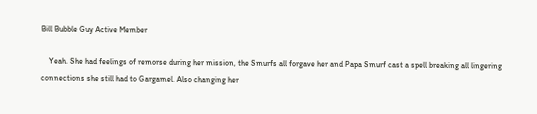Bill Bubble Guy Active Member

    Yeah. She had feelings of remorse during her mission, the Smurfs all forgave her and Papa Smurf cast a spell breaking all lingering connections she still had to Gargamel. Also changing her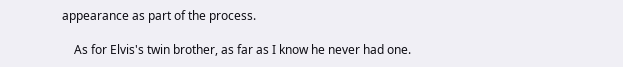appearance as part of the process.

    As for Elvis's twin brother, as far as I know he never had one.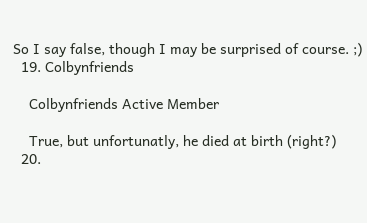So I say false, though I may be surprised of course. ;)
  19. Colbynfriends

    Colbynfriends Active Member

    True, but unfortunatly, he died at birth (right?)
  20.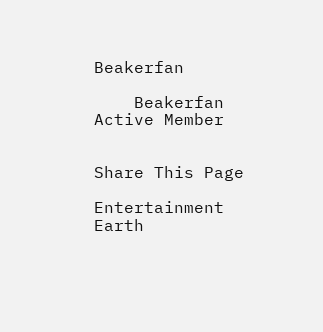Beakerfan

    Beakerfan Active Member


Share This Page

Entertainment Earth